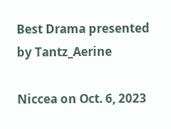Best Drama presented by Tantz_Aerine

Niccea on Oct. 6, 2023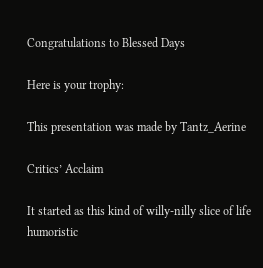Congratulations to Blessed Days

Here is your trophy:

This presentation was made by Tantz_Aerine

Critics’ Acclaim

It started as this kind of willy-nilly slice of life humoristic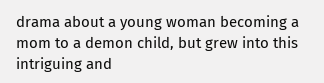drama about a young woman becoming a mom to a demon child, but grew into this intriguing and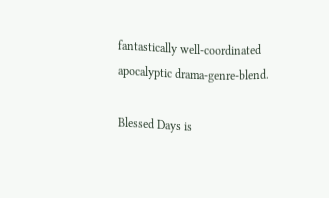fantastically well-coordinated apocalyptic drama-genre-blend.

Blessed Days is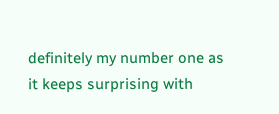definitely my number one as it keeps surprising with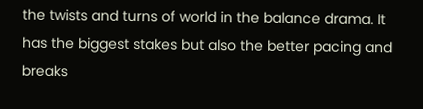the twists and turns of world in the balance drama. It has the biggest stakes but also the better pacing and breaks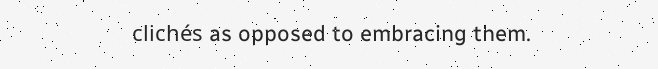clichés as opposed to embracing them.